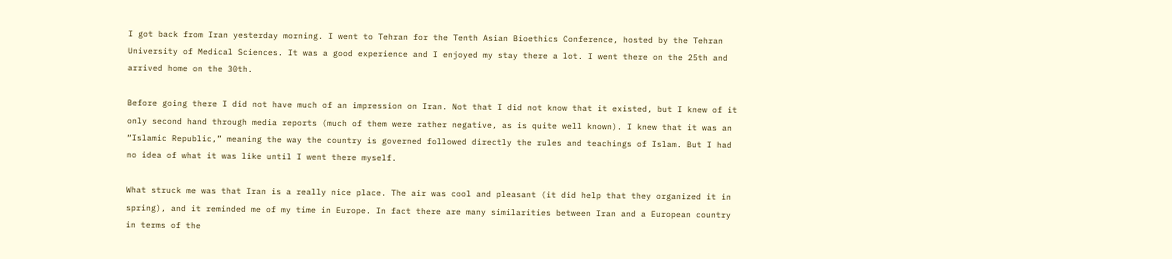I got back from Iran yesterday morning. I went to Tehran for the Tenth Asian Bioethics Conference, hosted by the Tehran University of Medical Sciences. It was a good experience and I enjoyed my stay there a lot. I went there on the 25th and arrived home on the 30th.

Before going there I did not have much of an impression on Iran. Not that I did not know that it existed, but I knew of it only second hand through media reports (much of them were rather negative, as is quite well known). I knew that it was an “Islamic Republic,” meaning the way the country is governed followed directly the rules and teachings of Islam. But I had no idea of what it was like until I went there myself.

What struck me was that Iran is a really nice place. The air was cool and pleasant (it did help that they organized it in spring), and it reminded me of my time in Europe. In fact there are many similarities between Iran and a European country in terms of the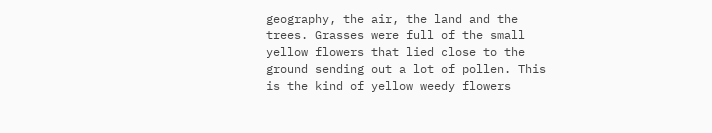geography, the air, the land and the trees. Grasses were full of the small yellow flowers that lied close to the ground sending out a lot of pollen. This is the kind of yellow weedy flowers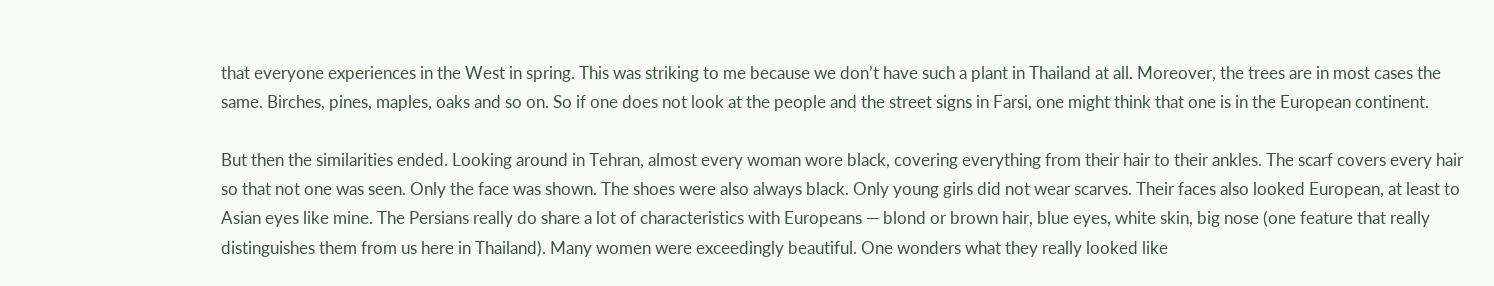that everyone experiences in the West in spring. This was striking to me because we don’t have such a plant in Thailand at all. Moreover, the trees are in most cases the same. Birches, pines, maples, oaks and so on. So if one does not look at the people and the street signs in Farsi, one might think that one is in the European continent.

But then the similarities ended. Looking around in Tehran, almost every woman wore black, covering everything from their hair to their ankles. The scarf covers every hair so that not one was seen. Only the face was shown. The shoes were also always black. Only young girls did not wear scarves. Their faces also looked European, at least to Asian eyes like mine. The Persians really do share a lot of characteristics with Europeans — blond or brown hair, blue eyes, white skin, big nose (one feature that really distinguishes them from us here in Thailand). Many women were exceedingly beautiful. One wonders what they really looked like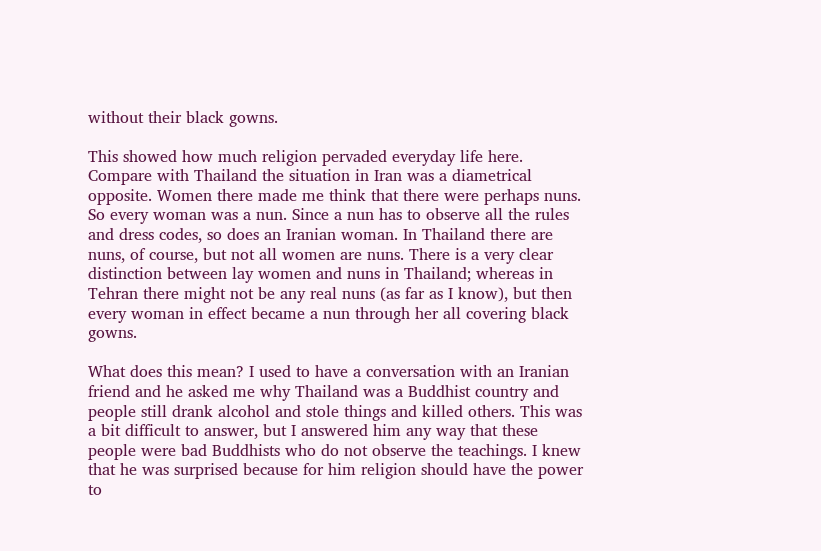without their black gowns.

This showed how much religion pervaded everyday life here. Compare with Thailand the situation in Iran was a diametrical opposite. Women there made me think that there were perhaps nuns. So every woman was a nun. Since a nun has to observe all the rules and dress codes, so does an Iranian woman. In Thailand there are nuns, of course, but not all women are nuns. There is a very clear distinction between lay women and nuns in Thailand; whereas in Tehran there might not be any real nuns (as far as I know), but then every woman in effect became a nun through her all covering black gowns.

What does this mean? I used to have a conversation with an Iranian friend and he asked me why Thailand was a Buddhist country and people still drank alcohol and stole things and killed others. This was a bit difficult to answer, but I answered him any way that these people were bad Buddhists who do not observe the teachings. I knew that he was surprised because for him religion should have the power to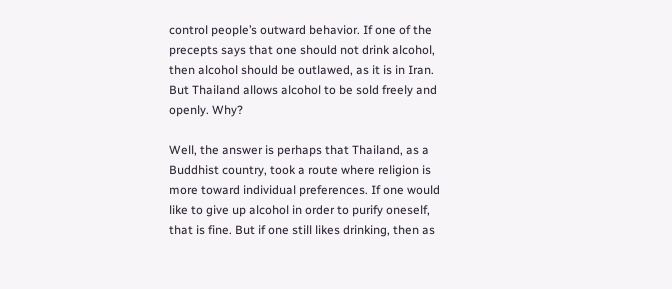control people’s outward behavior. If one of the precepts says that one should not drink alcohol, then alcohol should be outlawed, as it is in Iran. But Thailand allows alcohol to be sold freely and openly. Why?

Well, the answer is perhaps that Thailand, as a Buddhist country, took a route where religion is more toward individual preferences. If one would like to give up alcohol in order to purify oneself, that is fine. But if one still likes drinking, then as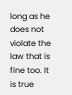long as he does not violate the law that is fine too. It is true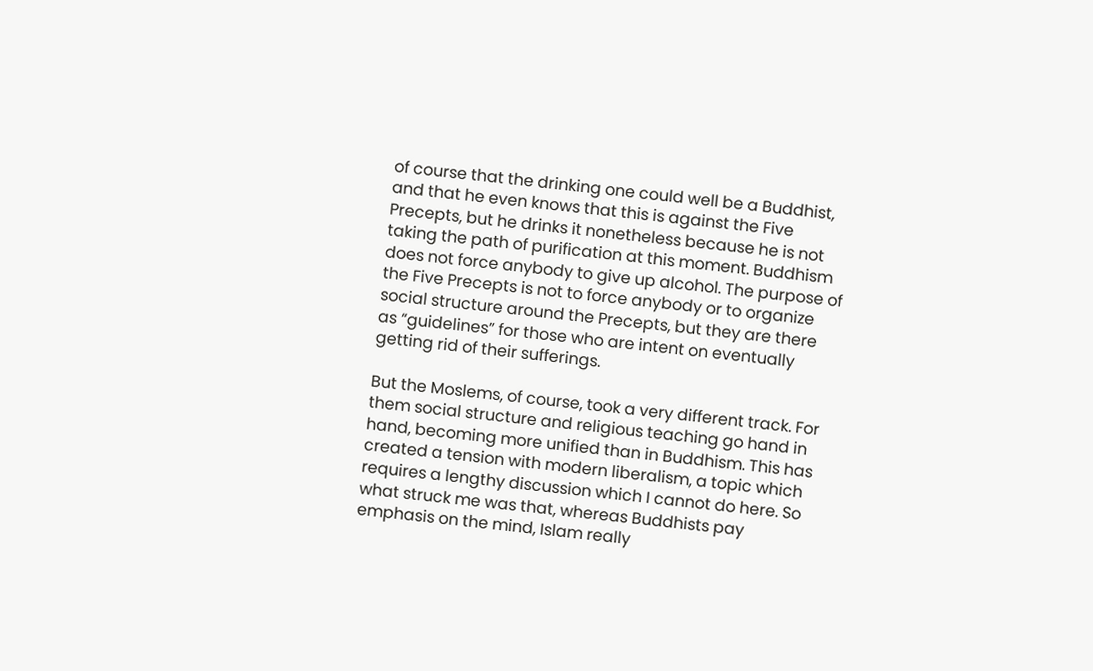of course that the drinking one could well be a Buddhist, and that he even knows that this is against the Five Precepts, but he drinks it nonetheless because he is not taking the path of purification at this moment. Buddhism does not force anybody to give up alcohol. The purpose of the Five Precepts is not to force anybody or to organize social structure around the Precepts, but they are there as “guidelines” for those who are intent on eventually getting rid of their sufferings.

But the Moslems, of course, took a very different track. For them social structure and religious teaching go hand in hand, becoming more unified than in Buddhism. This has created a tension with modern liberalism, a topic which requires a lengthy discussion which I cannot do here. So what struck me was that, whereas Buddhists pay emphasis on the mind, Islam really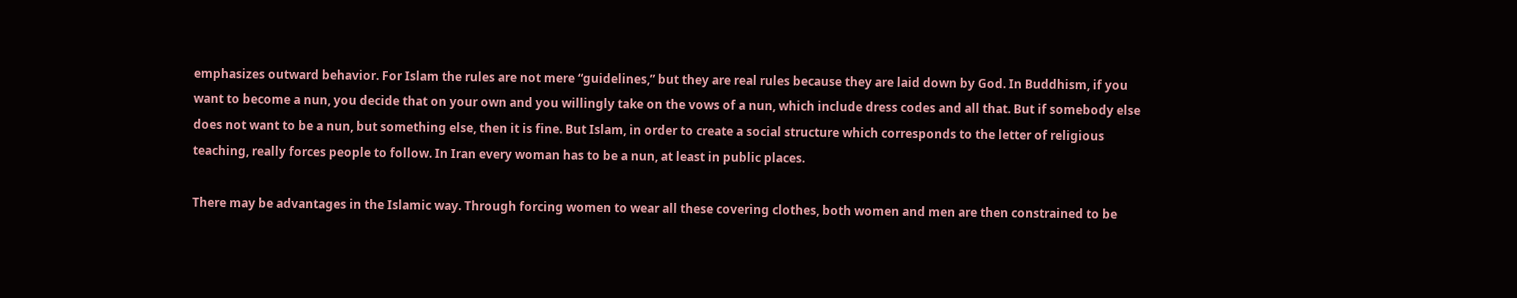emphasizes outward behavior. For Islam the rules are not mere “guidelines,” but they are real rules because they are laid down by God. In Buddhism, if you want to become a nun, you decide that on your own and you willingly take on the vows of a nun, which include dress codes and all that. But if somebody else does not want to be a nun, but something else, then it is fine. But Islam, in order to create a social structure which corresponds to the letter of religious teaching, really forces people to follow. In Iran every woman has to be a nun, at least in public places.

There may be advantages in the Islamic way. Through forcing women to wear all these covering clothes, both women and men are then constrained to be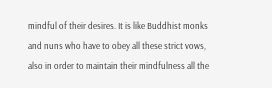mindful of their desires. It is like Buddhist monks and nuns who have to obey all these strict vows, also in order to maintain their mindfulness all the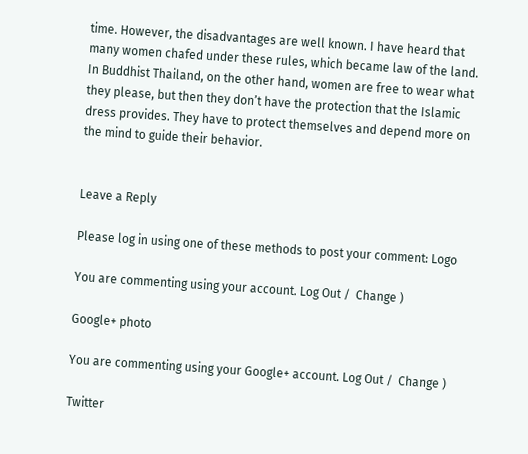time. However, the disadvantages are well known. I have heard that many women chafed under these rules, which became law of the land. In Buddhist Thailand, on the other hand, women are free to wear what they please, but then they don’t have the protection that the Islamic dress provides. They have to protect themselves and depend more on the mind to guide their behavior.


Leave a Reply

Please log in using one of these methods to post your comment: Logo

You are commenting using your account. Log Out /  Change )

Google+ photo

You are commenting using your Google+ account. Log Out /  Change )

Twitter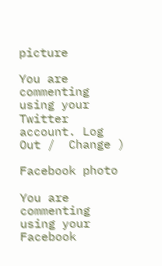picture

You are commenting using your Twitter account. Log Out /  Change )

Facebook photo

You are commenting using your Facebook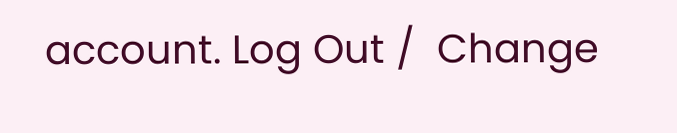account. Log Out /  Change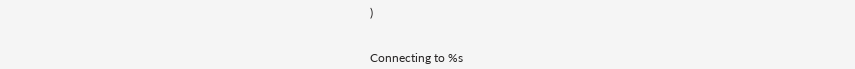)


Connecting to %s